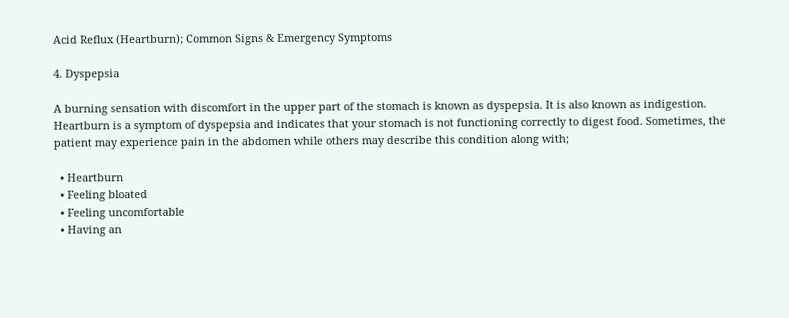Acid Reflux (Heartburn); Common Signs & Emergency Symptoms

4. Dyspepsia

A burning sensation with discomfort in the upper part of the stomach is known as dyspepsia. It is also known as indigestion. Heartburn is a symptom of dyspepsia and indicates that your stomach is not functioning correctly to digest food. Sometimes, the patient may experience pain in the abdomen while others may describe this condition along with;

  • Heartburn
  • Feeling bloated
  • Feeling uncomfortable
  • Having an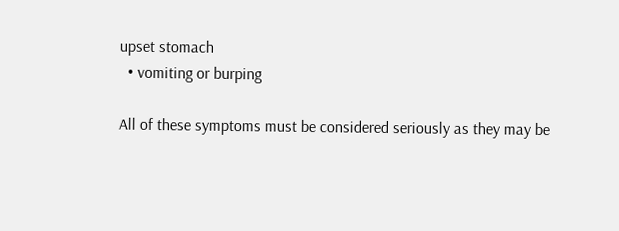upset stomach
  • vomiting or burping

All of these symptoms must be considered seriously as they may be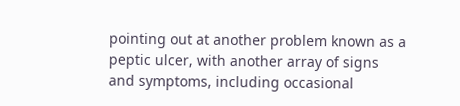pointing out at another problem known as a peptic ulcer, with another array of signs and symptoms, including occasional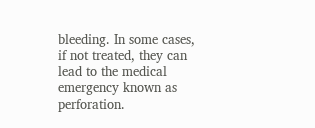bleeding. In some cases, if not treated, they can lead to the medical emergency known as perforation.